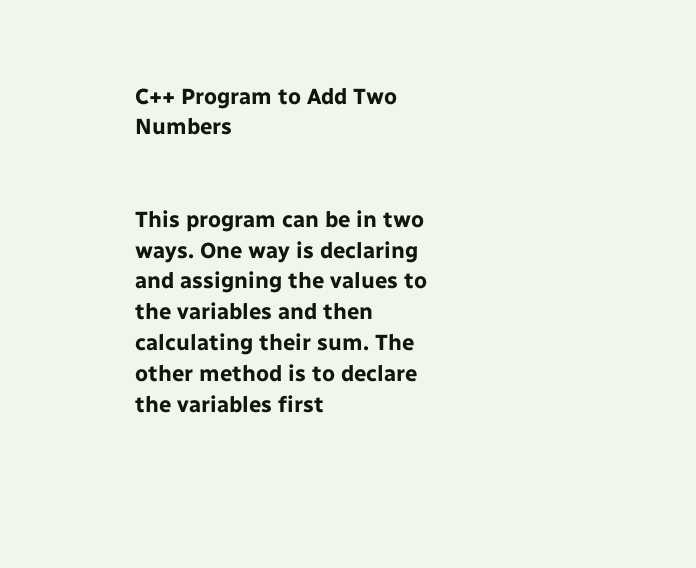C++ Program to Add Two Numbers


This program can be in two ways. One way is declaring and assigning the values to the variables and then calculating their sum. The other method is to declare the variables first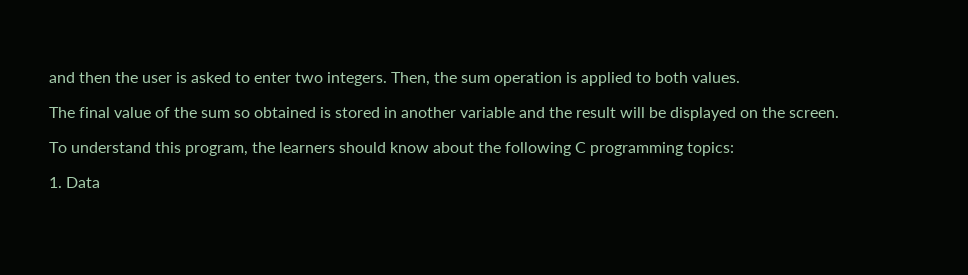and then the user is asked to enter two integers. Then, the sum operation is applied to both values.

The final value of the sum so obtained is stored in another variable and the result will be displayed on the screen.

To understand this program, the learners should know about the following C programming topics:

1. Data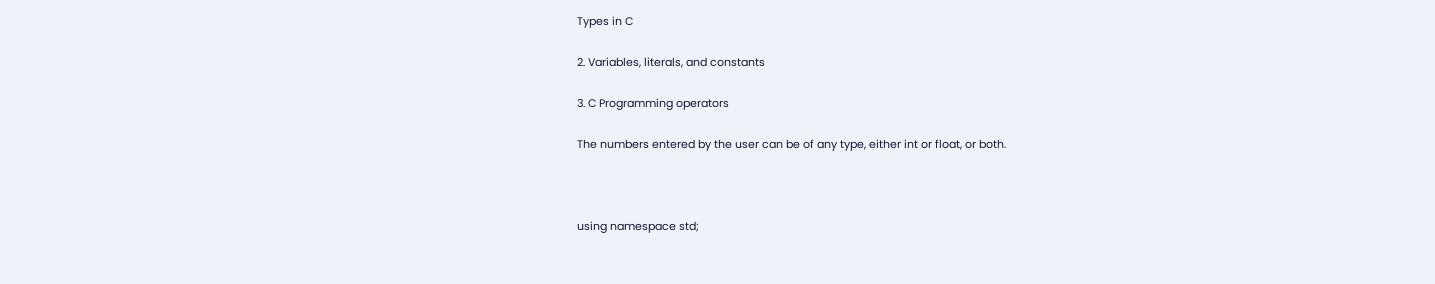Types in C

2. Variables, literals, and constants

3. C Programming operators

The numbers entered by the user can be of any type, either int or float, or both.



using namespace std;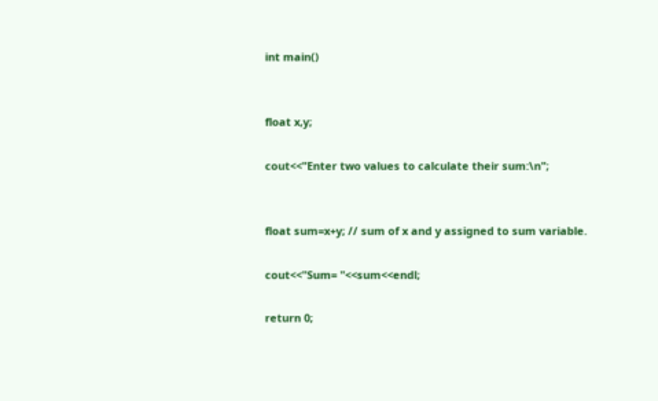int main()


float x,y;

cout<<"Enter two values to calculate their sum:\n";


float sum=x+y; // sum of x and y assigned to sum variable.

cout<<"Sum= "<<sum<<endl;

return 0;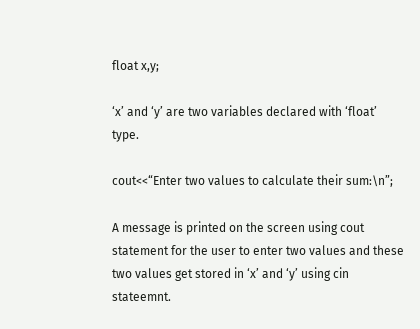float x,y;

‘x’ and ‘y’ are two variables declared with ‘float’ type.

cout<<“Enter two values to calculate their sum:\n”;

A message is printed on the screen using cout statement for the user to enter two values and these two values get stored in ‘x’ and ‘y’ using cin stateemnt.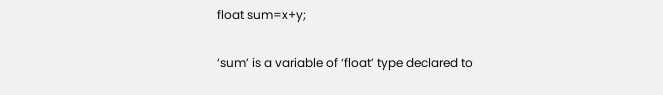float sum=x+y;

‘sum’ is a variable of ‘float’ type declared to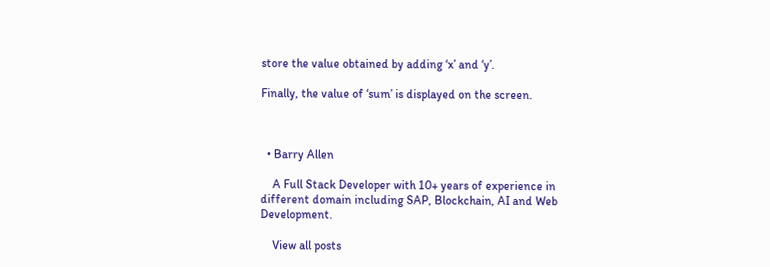store the value obtained by adding ‘x’ and ‘y’.

Finally, the value of ‘sum’ is displayed on the screen.



  • Barry Allen

    A Full Stack Developer with 10+ years of experience in different domain including SAP, Blockchain, AI and Web Development.

    View all posts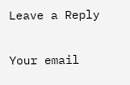Leave a Reply

Your email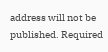address will not be published. Required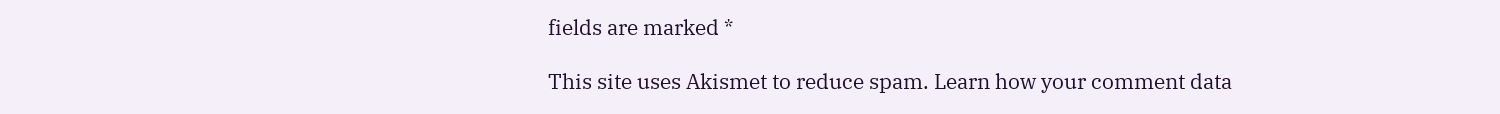fields are marked *

This site uses Akismet to reduce spam. Learn how your comment data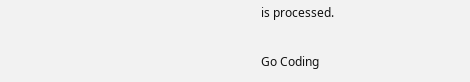is processed.

Go Coding